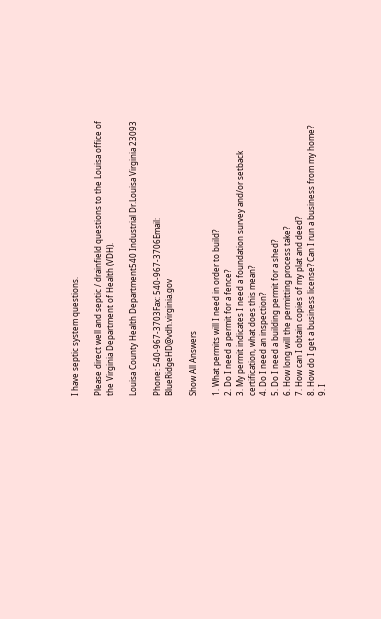I have septic system questions.

Please direct well and septic / drainfield questions to the Louisa office of the Virginia Department of Health (VDH).

Louisa County Health Department540 Industrial Dr.Louisa Virginia 23093

Phone: 540-967-3703Fax: 540-967-3706Email: BlueRidgeHD@vdh.virginia.gov

Show All Answers

1. What permits will I need in order to build?
2. Do I need a permit for a fence?
3. My permit indicates I need a foundation survey and/or setback certification, what does this mean?
4. Do I need an inspection?
5. Do I need a building permit for a shed?
6. How long will the permitting process take?
7. How can I obtain copies of my plat and deed?
8. How do I get a business license? Can I run a business from my home?
9. I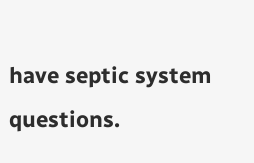have septic system questions.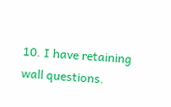10. I have retaining wall questions.